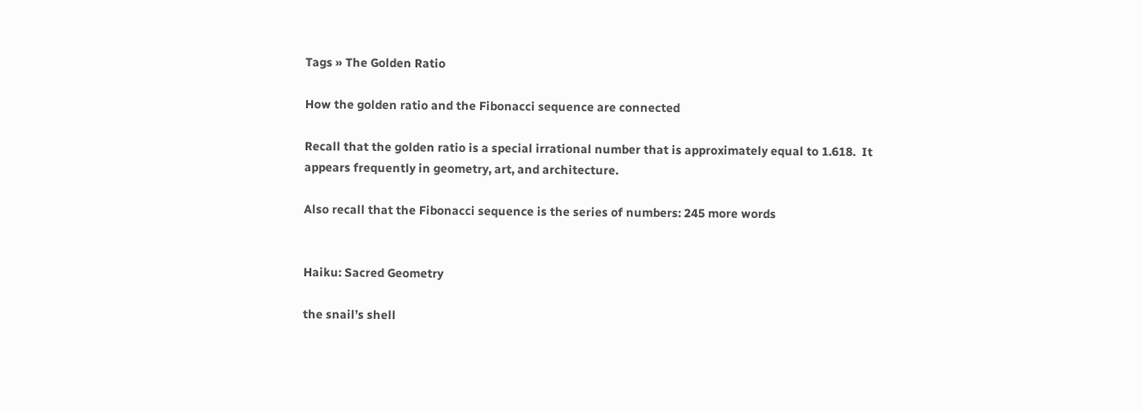Tags » The Golden Ratio

How the golden ratio and the Fibonacci sequence are connected

Recall that the golden ratio is a special irrational number that is approximately equal to 1.618.  It appears frequently in geometry, art, and architecture.

Also recall that the Fibonacci sequence is the series of numbers: 245 more words


Haiku: Sacred Geometry

the snail’s shell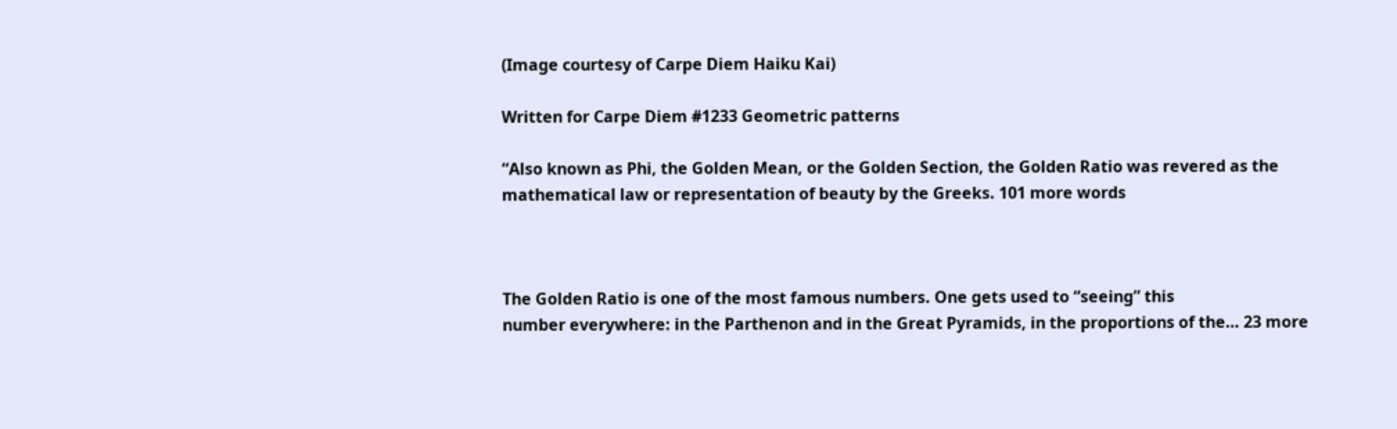(Image courtesy of Carpe Diem Haiku Kai)

Written for Carpe Diem #1233 Geometric patterns

“Also known as Phi, the Golden Mean, or the Golden Section, the Golden Ratio was revered as the mathematical law or representation of beauty by the Greeks. 101 more words



The Golden Ratio is one of the most famous numbers. One gets used to “seeing” this
number everywhere: in the Parthenon and in the Great Pyramids, in the proportions of the… 23 more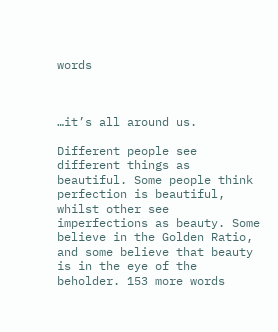words



…it’s all around us.

Different people see different things as beautiful. Some people think perfection is beautiful, whilst other see imperfections as beauty. Some believe in the Golden Ratio, and some believe that beauty is in the eye of the beholder. 153 more words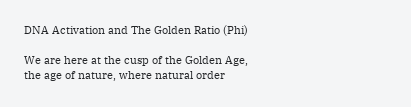DNA Activation and The Golden Ratio (Phi)

We are here at the cusp of the Golden Age, the age of nature, where natural order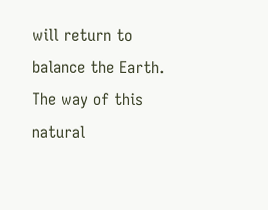will return to balance the Earth. The way of this natural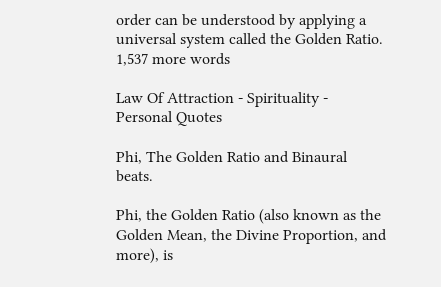order can be understood by applying a universal system called the Golden Ratio. 1,537 more words

Law Of Attraction - Spirituality - Personal Quotes

Phi, The Golden Ratio and Binaural beats.

Phi, the Golden Ratio (also known as the Golden Mean, the Divine Proportion, and more), is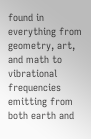found in everything from geometry, art, and math to vibrational frequencies emitting from both earth and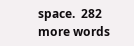space.  282 more words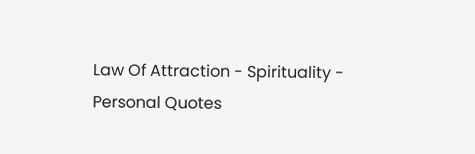Law Of Attraction - Spirituality - Personal Quotes